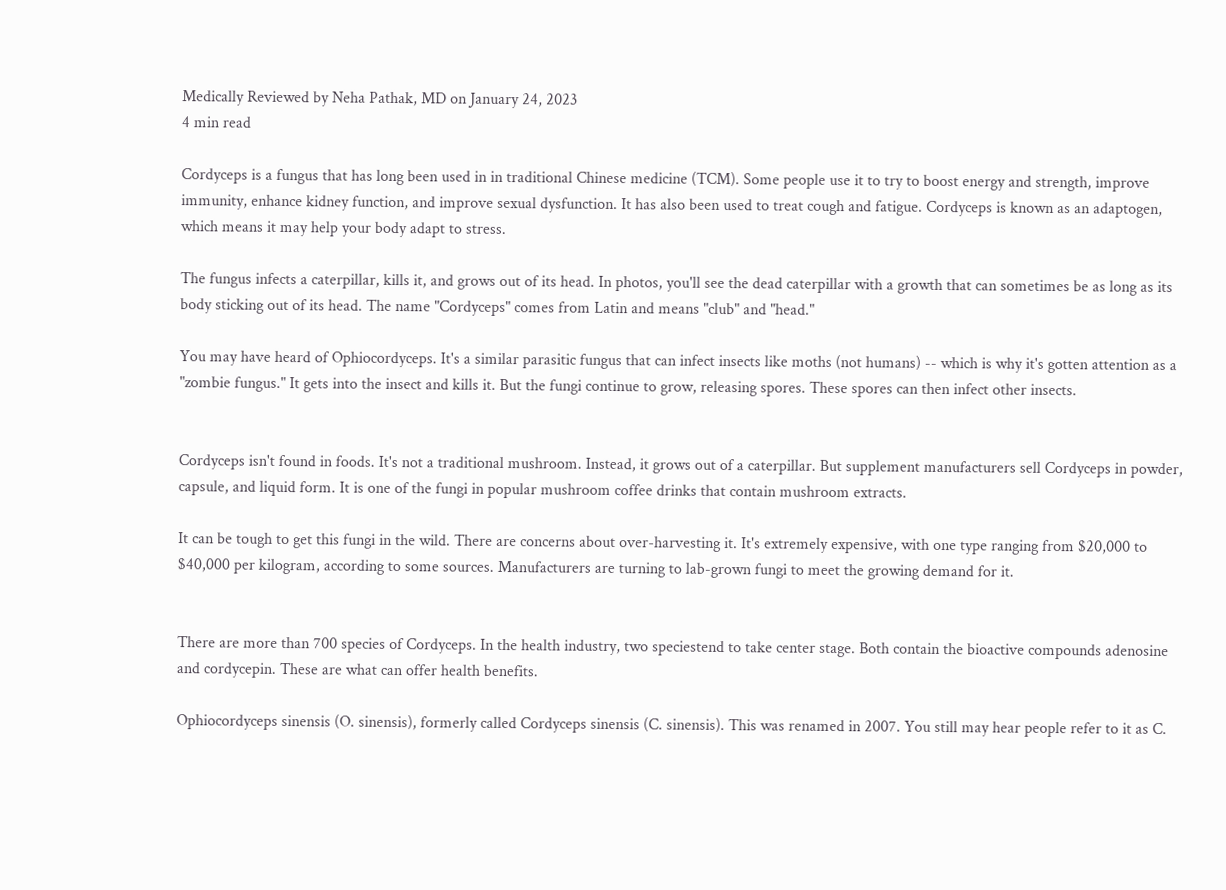Medically Reviewed by Neha Pathak, MD on January 24, 2023
4 min read

Cordyceps is a fungus that has long been used in in traditional Chinese medicine (TCM). Some people use it to try to boost energy and strength, improve immunity, enhance kidney function, and improve sexual dysfunction. It has also been used to treat cough and fatigue. Cordyceps is known as an adaptogen, which means it may help your body adapt to stress.

The fungus infects a caterpillar, kills it, and grows out of its head. In photos, you'll see the dead caterpillar with a growth that can sometimes be as long as its body sticking out of its head. The name "Cordyceps" comes from Latin and means "club" and "head."

You may have heard of Ophiocordyceps. It's a similar parasitic fungus that can infect insects like moths (not humans) -- which is why it's gotten attention as a "zombie fungus." It gets into the insect and kills it. But the fungi continue to grow, releasing spores. These spores can then infect other insects.


Cordyceps isn't found in foods. It's not a traditional mushroom. Instead, it grows out of a caterpillar. But supplement manufacturers sell Cordyceps in powder, capsule, and liquid form. It is one of the fungi in popular mushroom coffee drinks that contain mushroom extracts.

It can be tough to get this fungi in the wild. There are concerns about over-harvesting it. It's extremely expensive, with one type ranging from $20,000 to $40,000 per kilogram, according to some sources. Manufacturers are turning to lab-grown fungi to meet the growing demand for it.


There are more than 700 species of Cordyceps. In the health industry, two speciestend to take center stage. Both contain the bioactive compounds adenosine and cordycepin. These are what can offer health benefits.

Ophiocordyceps sinensis (O. sinensis), formerly called Cordyceps sinensis (C. sinensis). This was renamed in 2007. You still may hear people refer to it as C.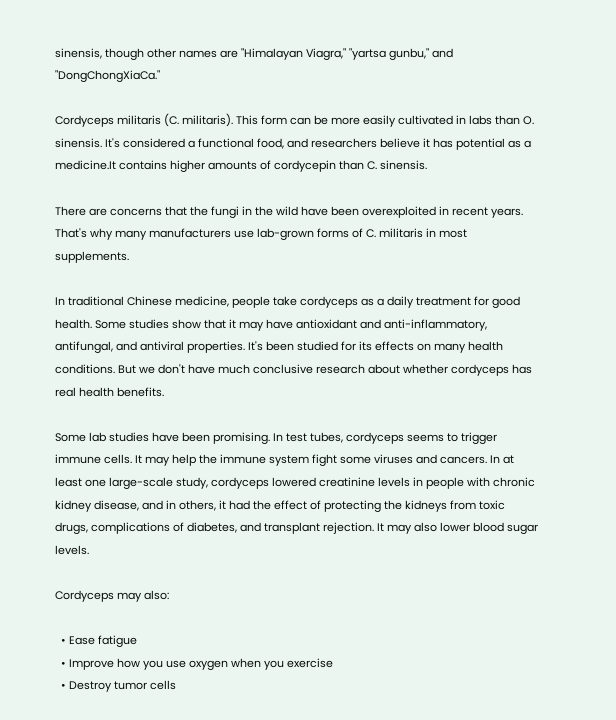sinensis, though other names are "Himalayan Viagra," "yartsa gunbu," and "DongChongXiaCa."

Cordyceps militaris (C. militaris). This form can be more easily cultivated in labs than O. sinensis. It's considered a functional food, and researchers believe it has potential as a medicine.It contains higher amounts of cordycepin than C. sinensis.

There are concerns that the fungi in the wild have been overexploited in recent years. That's why many manufacturers use lab-grown forms of C. militaris in most supplements.

In traditional Chinese medicine, people take cordyceps as a daily treatment for good health. Some studies show that it may have antioxidant and anti-inflammatory, antifungal, and antiviral properties. It's been studied for its effects on many health conditions. But we don't have much conclusive research about whether cordyceps has real health benefits.

Some lab studies have been promising. In test tubes, cordyceps seems to trigger immune cells. It may help the immune system fight some viruses and cancers. In at least one large-scale study, cordyceps lowered creatinine levels in people with chronic kidney disease, and in others, it had the effect of protecting the kidneys from toxic drugs, complications of diabetes, and transplant rejection. It may also lower blood sugar levels.

Cordyceps may also:

  • Ease fatigue
  • Improve how you use oxygen when you exercise
  • Destroy tumor cells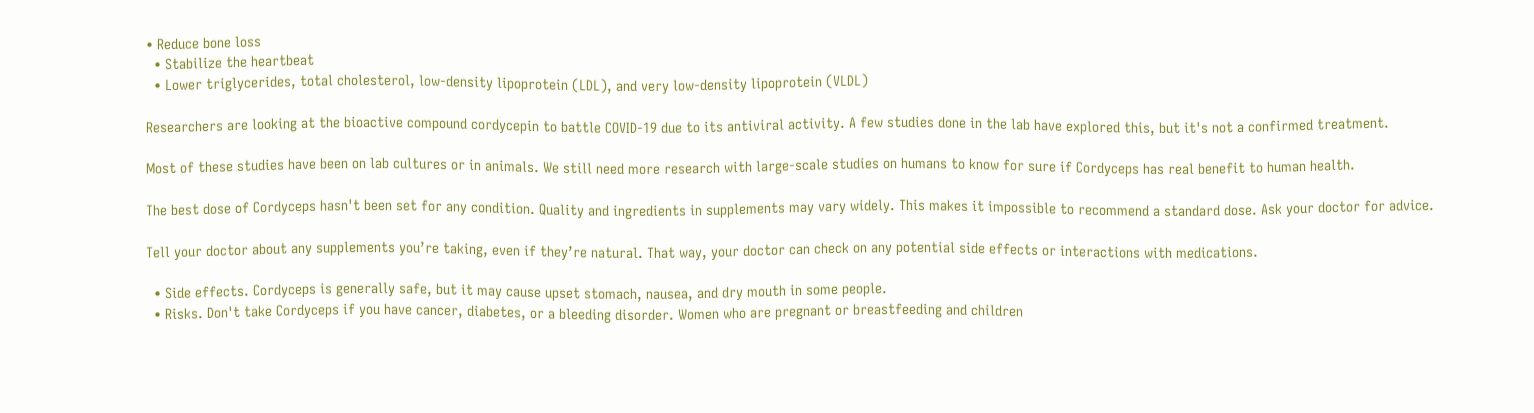• Reduce bone loss
  • Stabilize the heartbeat
  • Lower triglycerides, total cholesterol, low-density lipoprotein (LDL), and very low-density lipoprotein (VLDL)

Researchers are looking at the bioactive compound cordycepin to battle COVID-19 due to its antiviral activity. A few studies done in the lab have explored this, but it's not a confirmed treatment.

Most of these studies have been on lab cultures or in animals. We still need more research with large-scale studies on humans to know for sure if Cordyceps has real benefit to human health.

The best dose of Cordyceps hasn't been set for any condition. Quality and ingredients in supplements may vary widely. This makes it impossible to recommend a standard dose. Ask your doctor for advice.

Tell your doctor about any supplements you’re taking, even if they’re natural. That way, your doctor can check on any potential side effects or interactions with medications.

  • Side effects. Cordyceps is generally safe, but it may cause upset stomach, nausea, and dry mouth in some people.
  • Risks. Don't take Cordyceps if you have cancer, diabetes, or a bleeding disorder. Women who are pregnant or breastfeeding and children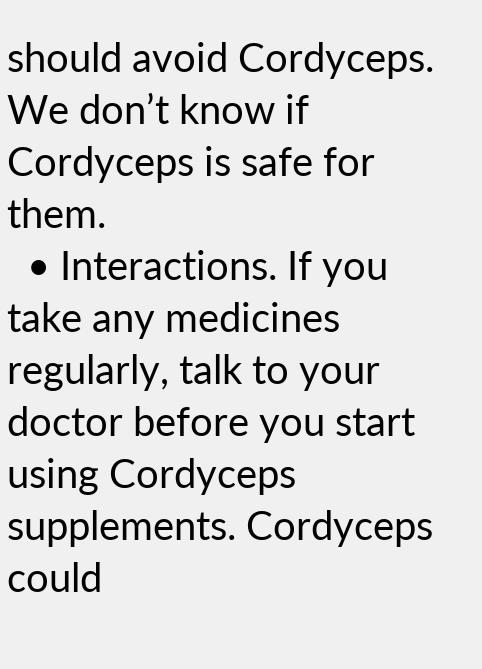should avoid Cordyceps. We don’t know if Cordyceps is safe for them.
  • Interactions. If you take any medicines regularly, talk to your doctor before you start using Cordyceps supplements. Cordyceps could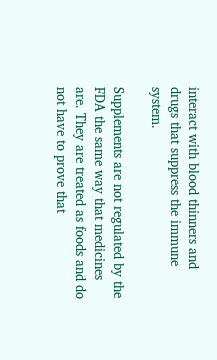interact with blood thinners and drugs that suppress the immune system.

Supplements are not regulated by the FDA the same way that medicines are. They are treated as foods and do not have to prove that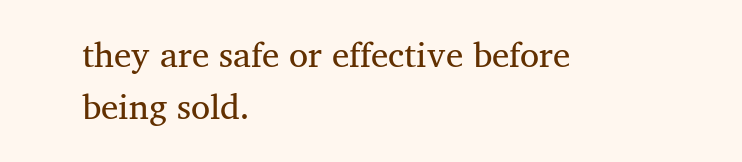they are safe or effective before being sold.